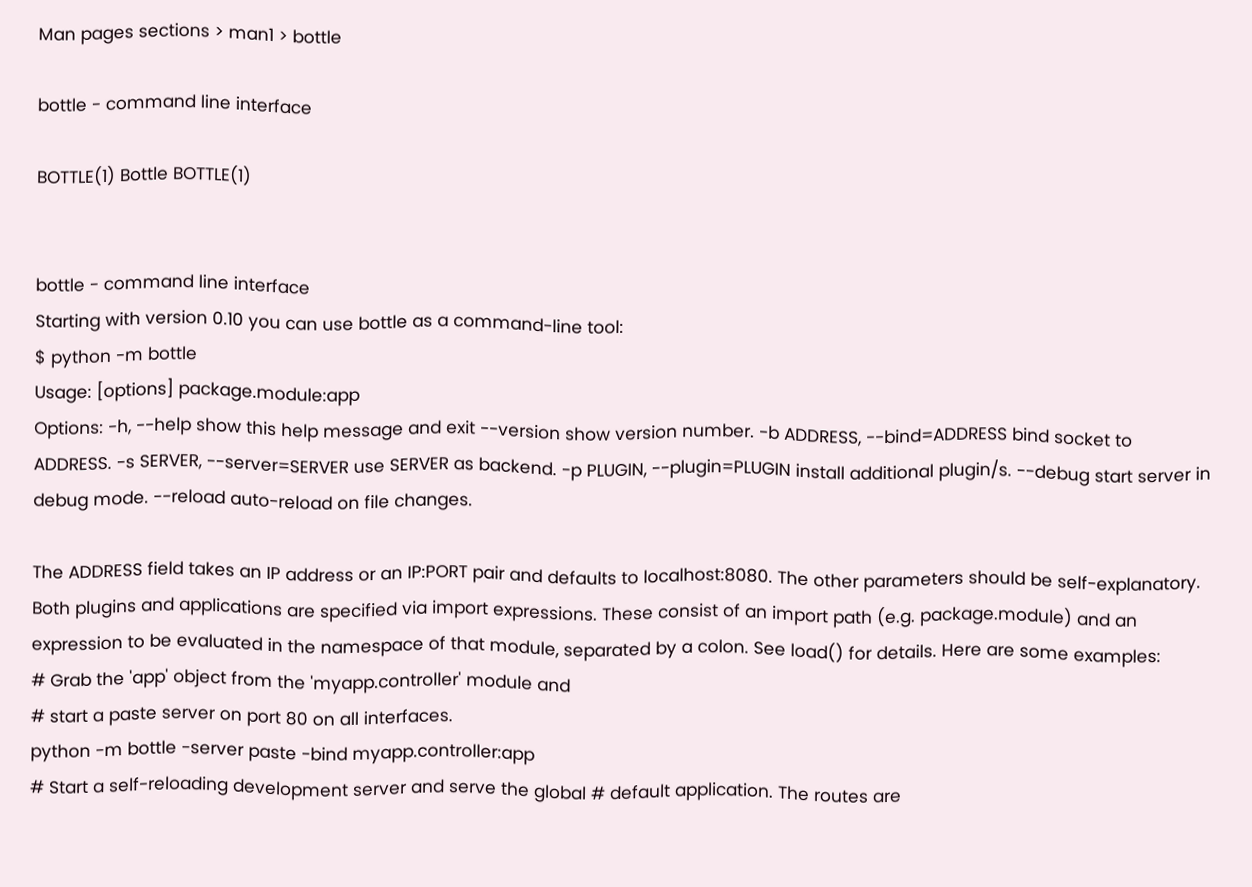Man pages sections > man1 > bottle

bottle - command line interface

BOTTLE(1) Bottle BOTTLE(1)


bottle - command line interface
Starting with version 0.10 you can use bottle as a command-line tool:
$ python -m bottle
Usage: [options] package.module:app
Options: -h, --help show this help message and exit --version show version number. -b ADDRESS, --bind=ADDRESS bind socket to ADDRESS. -s SERVER, --server=SERVER use SERVER as backend. -p PLUGIN, --plugin=PLUGIN install additional plugin/s. --debug start server in debug mode. --reload auto-reload on file changes.

The ADDRESS field takes an IP address or an IP:PORT pair and defaults to localhost:8080. The other parameters should be self-explanatory.
Both plugins and applications are specified via import expressions. These consist of an import path (e.g. package.module) and an expression to be evaluated in the namespace of that module, separated by a colon. See load() for details. Here are some examples:
# Grab the 'app' object from the 'myapp.controller' module and
# start a paste server on port 80 on all interfaces.
python -m bottle -server paste -bind myapp.controller:app
# Start a self-reloading development server and serve the global # default application. The routes are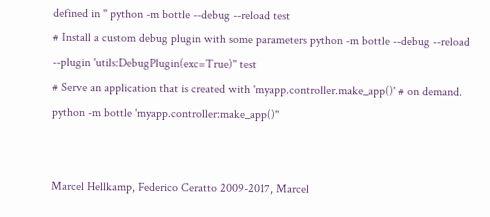defined in '' python -m bottle --debug --reload test
# Install a custom debug plugin with some parameters python -m bottle --debug --reload --plugin 'utils:DebugPlugin(exc=True)'' test
# Serve an application that is created with 'myapp.controller.make_app()' # on demand. python -m bottle 'myapp.controller:make_app()''


Marcel Hellkamp, Federico Ceratto 2009-2017, Marcel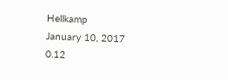Hellkamp
January 10, 2017 0.12